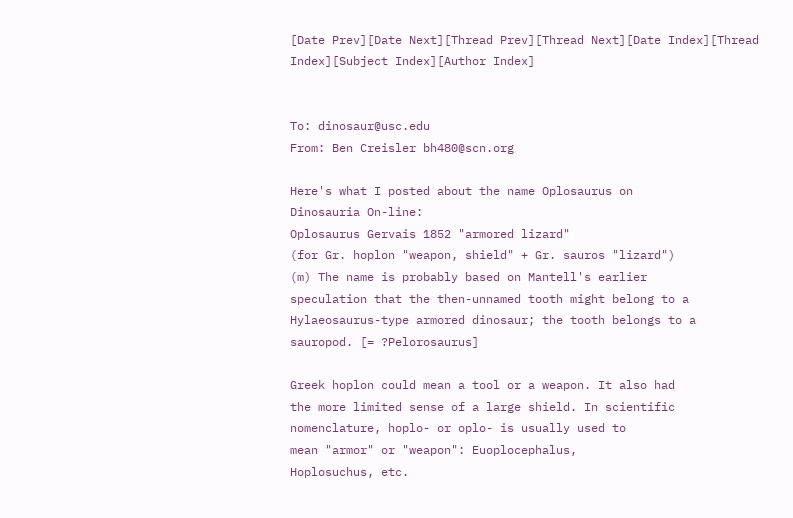[Date Prev][Date Next][Thread Prev][Thread Next][Date Index][Thread Index][Subject Index][Author Index]


To: dinosaur@usc.edu
From: Ben Creisler bh480@scn.org

Here's what I posted about the name Oplosaurus on
Dinosauria On-line:
Oplosaurus Gervais 1852 "armored lizard"
(for Gr. hoplon "weapon, shield" + Gr. sauros "lizard")
(m) The name is probably based on Mantell's earlier
speculation that the then-unnamed tooth might belong to a
Hylaeosaurus-type armored dinosaur; the tooth belongs to a
sauropod. [= ?Pelorosaurus]

Greek hoplon could mean a tool or a weapon. It also had
the more limited sense of a large shield. In scientific
nomenclature, hoplo- or oplo- is usually used to
mean "armor" or "weapon": Euoplocephalus,
Hoplosuchus, etc.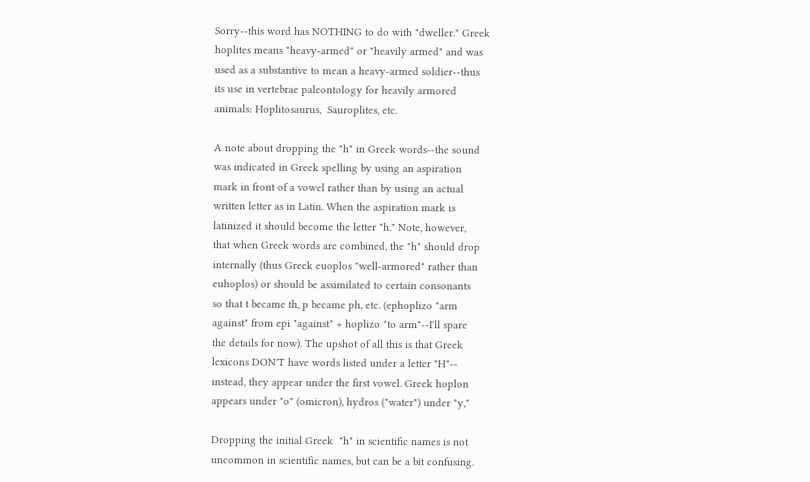Sorry--this word has NOTHING to do with "dweller." Greek
hoplites means "heavy-armed" or "heavily armed" and was
used as a substantive to mean a heavy-armed soldier--thus
its use in vertebrae paleontology for heavily armored
animals: Hoplitosaurus,  Sauroplites, etc.

A note about dropping the "h" in Greek words--the sound
was indicated in Greek spelling by using an aspiration
mark in front of a vowel rather than by using an actual
written letter as in Latin. When the aspiration mark is
latinized it should become the letter "h." Note, however,
that when Greek words are combined, the "h" should drop
internally (thus Greek euoplos "well-armored" rather than
euhoplos) or should be assimilated to certain consonants
so that t became th, p became ph, etc. (ephoplizo "arm
against" from epi "against" + hoplizo "to arm"--I'll spare
the details for now). The upshot of all this is that Greek
lexicons DON'T have words listed under a letter "H"--
instead, they appear under the first vowel. Greek hoplon
appears under "o" (omicron), hydros ("water") under "y,"

Dropping the initial Greek  "h" in scientific names is not
uncommon in scientific names, but can be a bit confusing.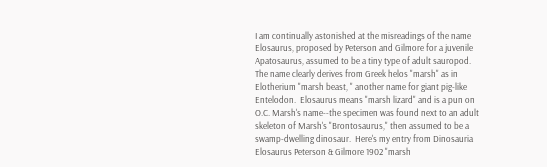I am continually astonished at the misreadings of the name
Elosaurus, proposed by Peterson and Gilmore for a juvenile
Apatosaurus, assumed to be a tiny type of adult sauropod.
The name clearly derives from Greek helos "marsh" as in
Elotherium "marsh beast, " another name for giant pig-like
Entelodon.  Elosaurus means "marsh lizard" and is a pun on
O.C. Marsh's name--the specimen was found next to an adult
skeleton of Marsh's "Brontosaurus," then assumed to be a
swamp-dwelling dinosaur.  Here's my entry from Dinosauria
Elosaurus Peterson & Gilmore 1902 "marsh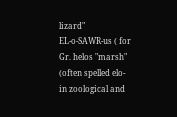lizard"
EL-o-SAWR-us ( for Gr. helos "marsh" (often spelled elo-
in zoological and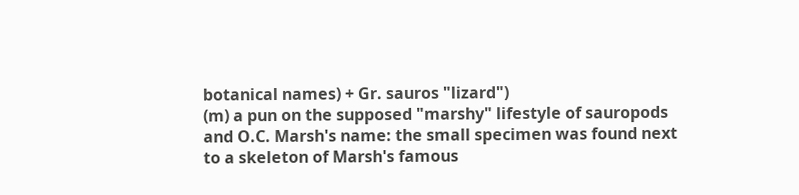botanical names) + Gr. sauros "lizard")
(m) a pun on the supposed "marshy" lifestyle of sauropods
and O.C. Marsh's name: the small specimen was found next
to a skeleton of Marsh's famous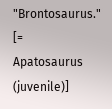"Brontosaurus." [=
Apatosaurus (juvenile)]